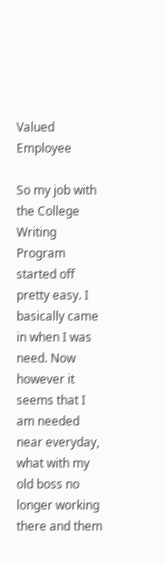Valued Employee

So my job with the College Writing Program started off pretty easy. I basically came in when I was need. Now however it seems that I am needed near everyday, what with my old boss no longer working there and them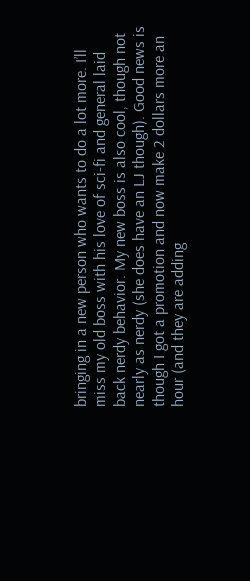bringing in a new person who wants to do a lot more. I’ll miss my old boss with his love of sci-fi and general laid back nerdy behavior. My new boss is also cool, though not nearly as nerdy (she does have an LJ though). Good news is though I got a promotion and now make 2 dollars more an hour (and they are adding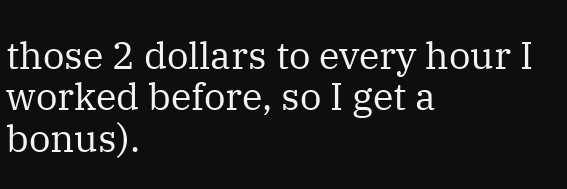those 2 dollars to every hour I worked before, so I get a bonus).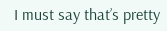I must say that’s pretty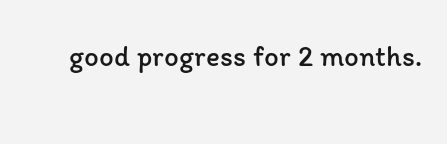good progress for 2 months.